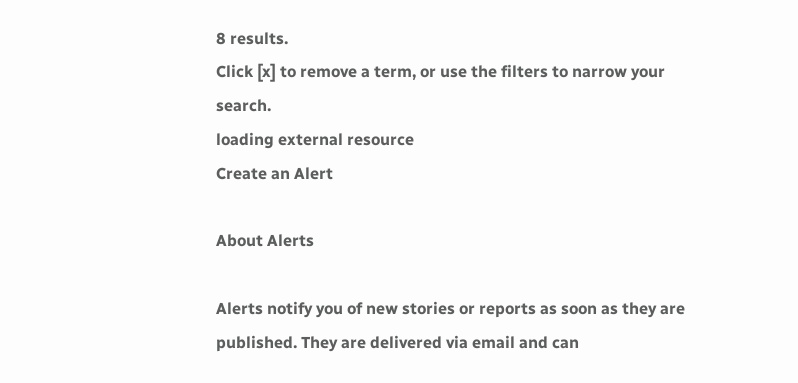8 results.
Click [x] to remove a term, or use the filters to narrow your search.
loading external resource
Create an Alert

About Alerts

Alerts notify you of new stories or reports as soon as they are published. They are delivered via email and can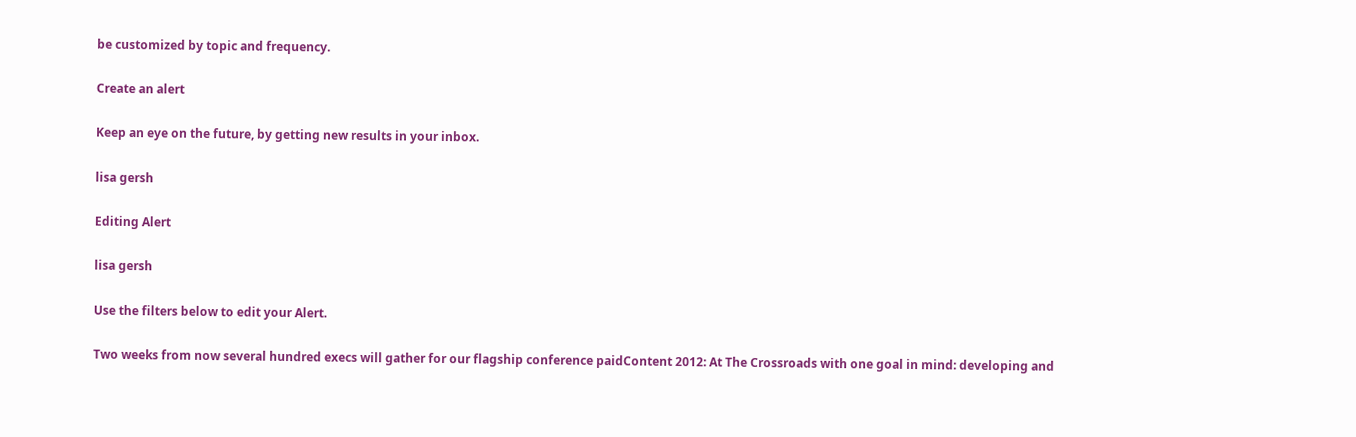be customized by topic and frequency.

Create an alert

Keep an eye on the future, by getting new results in your inbox.

lisa gersh

Editing Alert

lisa gersh

Use the filters below to edit your Alert.

Two weeks from now several hundred execs will gather for our flagship conference paidContent 2012: At The Crossroads with one goal in mind: developing and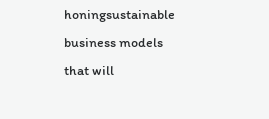honingsustainable business models that will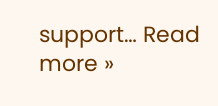support… Read more »